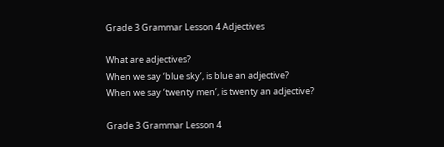Grade 3 Grammar Lesson 4 Adjectives

What are adjectives?
When we say ‘blue sky’, is blue an adjective?
When we say ‘twenty men’, is twenty an adjective?

Grade 3 Grammar Lesson 4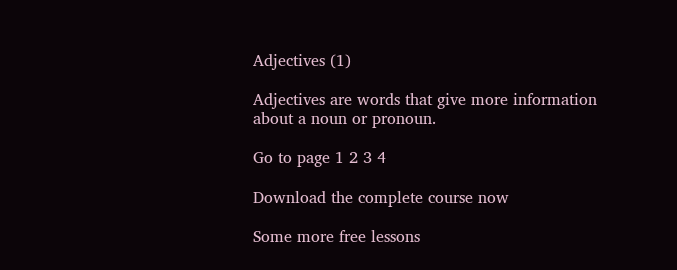Adjectives (1)

Adjectives are words that give more information about a noun or pronoun.

Go to page 1 2 3 4

Download the complete course now

Some more free lessons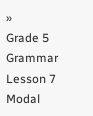»
Grade 5 Grammar Lesson 7 Modal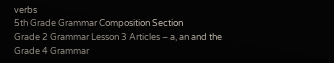verbs
5th Grade Grammar Composition Section
Grade 2 Grammar Lesson 3 Articles – a, an and the
Grade 4 Grammar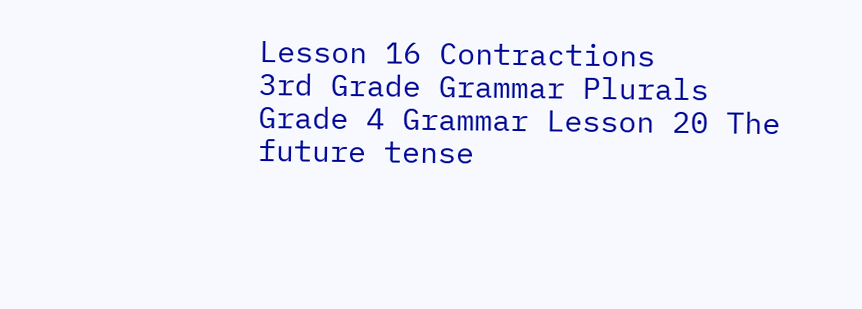Lesson 16 Contractions
3rd Grade Grammar Plurals
Grade 4 Grammar Lesson 20 The future tense